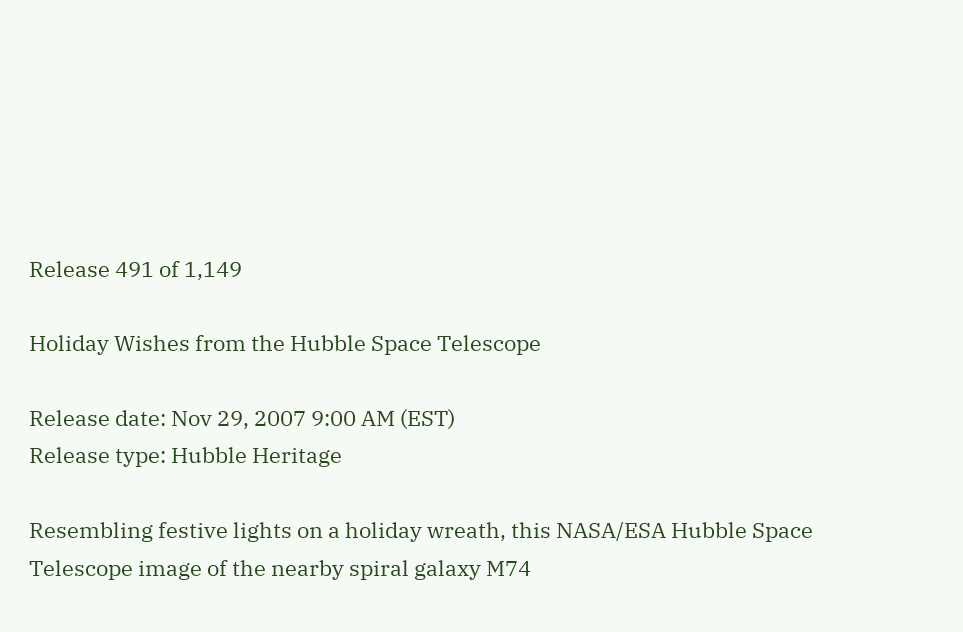Release 491 of 1,149

Holiday Wishes from the Hubble Space Telescope

Release date: Nov 29, 2007 9:00 AM (EST)
Release type: Hubble Heritage

Resembling festive lights on a holiday wreath, this NASA/ESA Hubble Space Telescope image of the nearby spiral galaxy M74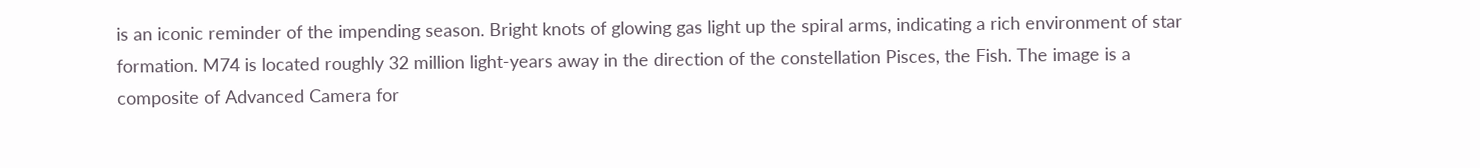is an iconic reminder of the impending season. Bright knots of glowing gas light up the spiral arms, indicating a rich environment of star formation. M74 is located roughly 32 million light-years away in the direction of the constellation Pisces, the Fish. The image is a composite of Advanced Camera for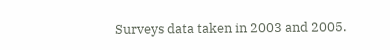Surveys data taken in 2003 and 2005.